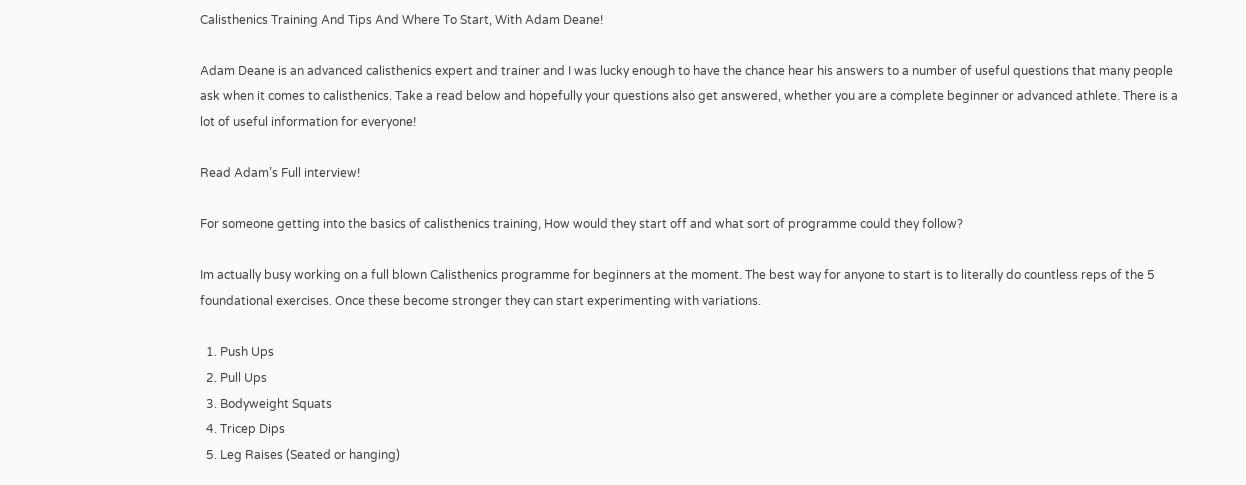Calisthenics Training And Tips And Where To Start, With Adam Deane!

Adam Deane is an advanced calisthenics expert and trainer and I was lucky enough to have the chance hear his answers to a number of useful questions that many people ask when it comes to calisthenics. Take a read below and hopefully your questions also get answered, whether you are a complete beginner or advanced athlete. There is a lot of useful information for everyone!

Read Adam’s Full interview!

For someone getting into the basics of calisthenics training, How would they start off and what sort of programme could they follow?

Im actually busy working on a full blown Calisthenics programme for beginners at the moment. The best way for anyone to start is to literally do countless reps of the 5 foundational exercises. Once these become stronger they can start experimenting with variations.

  1. Push Ups
  2. Pull Ups
  3. Bodyweight Squats
  4. Tricep Dips
  5. Leg Raises (Seated or hanging)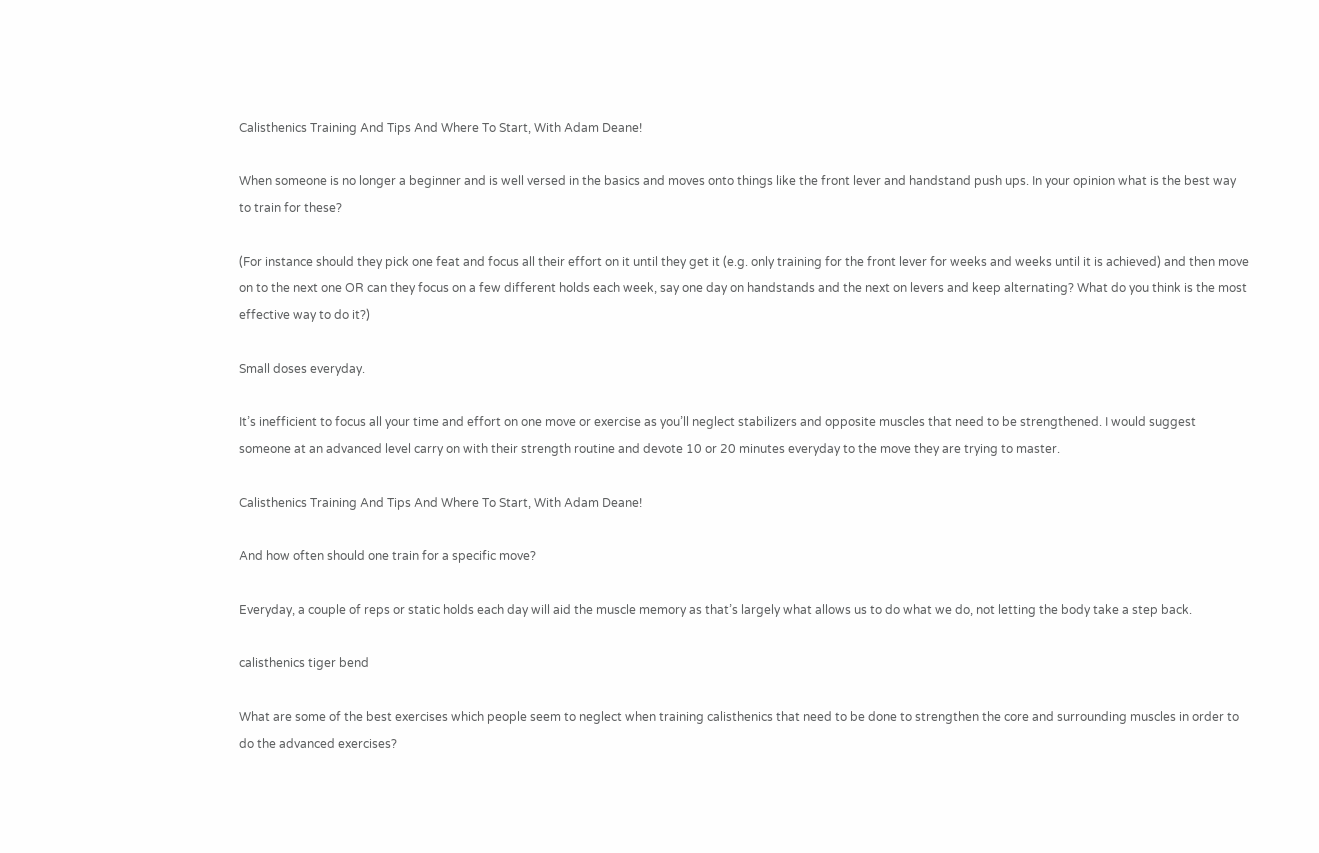Calisthenics Training And Tips And Where To Start, With Adam Deane!

When someone is no longer a beginner and is well versed in the basics and moves onto things like the front lever and handstand push ups. In your opinion what is the best way to train for these?

(For instance should they pick one feat and focus all their effort on it until they get it (e.g. only training for the front lever for weeks and weeks until it is achieved) and then move on to the next one OR can they focus on a few different holds each week, say one day on handstands and the next on levers and keep alternating? What do you think is the most effective way to do it?)

Small doses everyday.

It’s inefficient to focus all your time and effort on one move or exercise as you’ll neglect stabilizers and opposite muscles that need to be strengthened. I would suggest someone at an advanced level carry on with their strength routine and devote 10 or 20 minutes everyday to the move they are trying to master.

Calisthenics Training And Tips And Where To Start, With Adam Deane!

And how often should one train for a specific move?

Everyday, a couple of reps or static holds each day will aid the muscle memory as that’s largely what allows us to do what we do, not letting the body take a step back.

calisthenics tiger bend

What are some of the best exercises which people seem to neglect when training calisthenics that need to be done to strengthen the core and surrounding muscles in order to do the advanced exercises?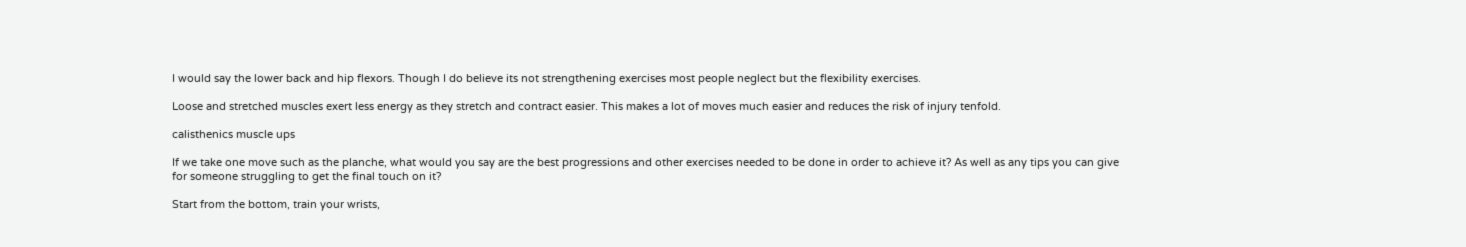I would say the lower back and hip flexors. Though I do believe its not strengthening exercises most people neglect but the flexibility exercises.

Loose and stretched muscles exert less energy as they stretch and contract easier. This makes a lot of moves much easier and reduces the risk of injury tenfold.

calisthenics muscle ups

If we take one move such as the planche, what would you say are the best progressions and other exercises needed to be done in order to achieve it? As well as any tips you can give for someone struggling to get the final touch on it?

Start from the bottom, train your wrists,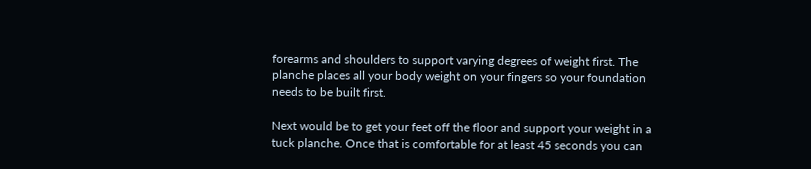forearms and shoulders to support varying degrees of weight first. The planche places all your body weight on your fingers so your foundation needs to be built first.

Next would be to get your feet off the floor and support your weight in a tuck planche. Once that is comfortable for at least 45 seconds you can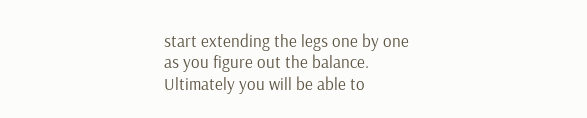start extending the legs one by one as you figure out the balance. Ultimately you will be able to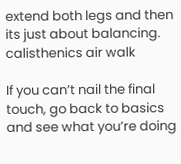extend both legs and then its just about balancing.
calisthenics air walk

If you can’t nail the final touch, go back to basics and see what you’re doing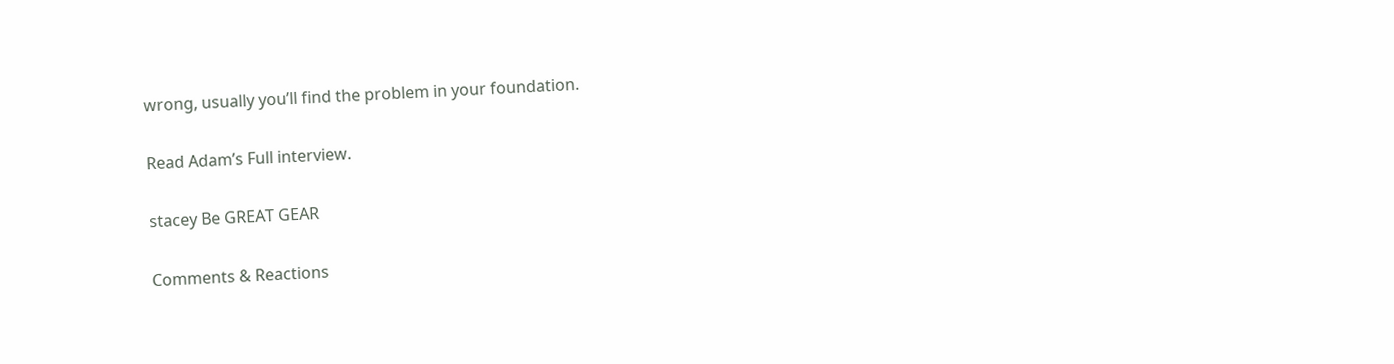wrong, usually you’ll find the problem in your foundation.

Read Adam’s Full interview.

stacey Be GREAT GEAR

Comments & Reactions